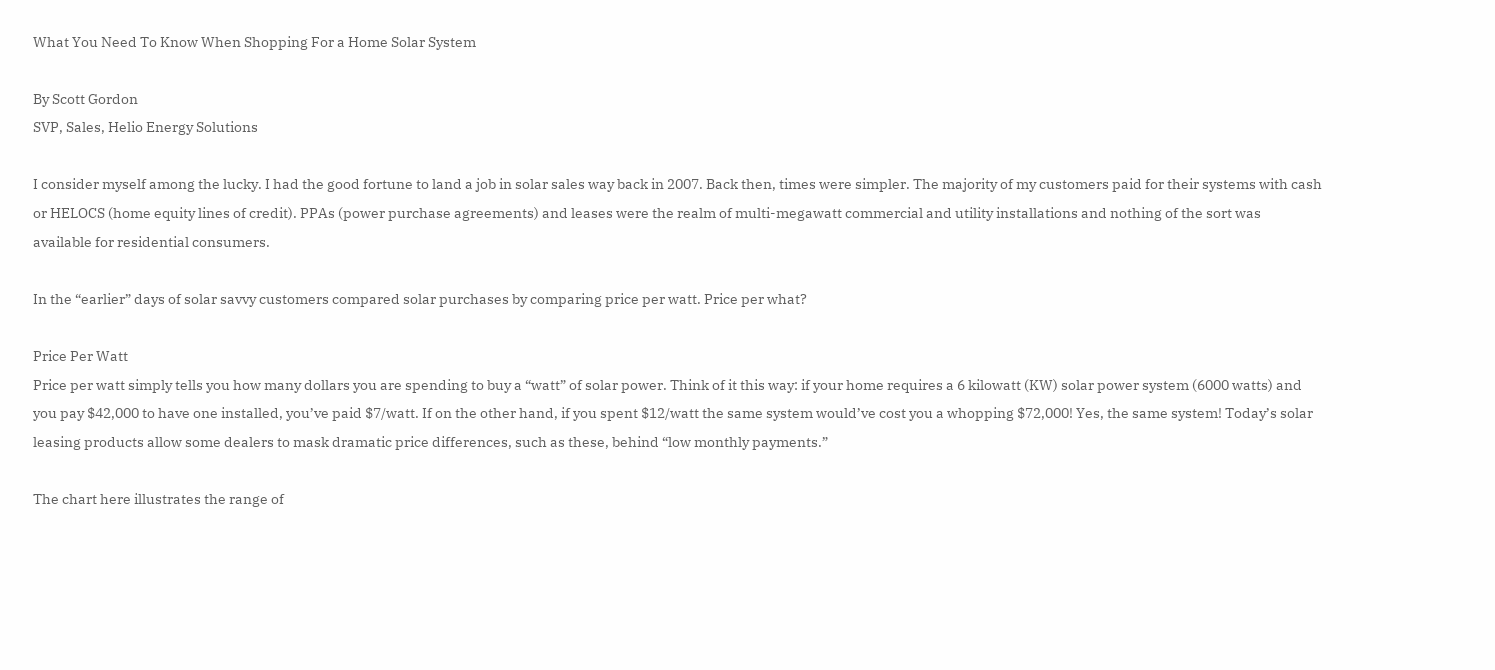What You Need To Know When Shopping For a Home Solar System

By Scott Gordon
SVP, Sales, Helio Energy Solutions

I consider myself among the lucky. I had the good fortune to land a job in solar sales way back in 2007. Back then, times were simpler. The majority of my customers paid for their systems with cash or HELOCS (home equity lines of credit). PPAs (power purchase agreements) and leases were the realm of multi-megawatt commercial and utility installations and nothing of the sort was available for residential consumers.

In the “earlier” days of solar savvy customers compared solar purchases by comparing price per watt. Price per what?

Price Per Watt
Price per watt simply tells you how many dollars you are spending to buy a “watt” of solar power. Think of it this way: if your home requires a 6 kilowatt (KW) solar power system (6000 watts) and you pay $42,000 to have one installed, you’ve paid $7/watt. If on the other hand, if you spent $12/watt the same system would’ve cost you a whopping $72,000! Yes, the same system! Today’s solar leasing products allow some dealers to mask dramatic price differences, such as these, behind “low monthly payments.”

The chart here illustrates the range of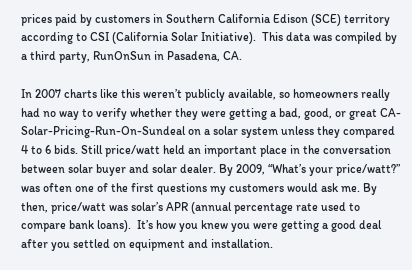prices paid by customers in Southern California Edison (SCE) territory according to CSI (California Solar Initiative).  This data was compiled by a third party, RunOnSun in Pasadena, CA.

In 2007 charts like this weren’t publicly available, so homeowners really had no way to verify whether they were getting a bad, good, or great CA-Solar-Pricing-Run-On-Sundeal on a solar system unless they compared 4 to 6 bids. Still price/watt held an important place in the conversation between solar buyer and solar dealer. By 2009, “What’s your price/watt?” was often one of the first questions my customers would ask me. By then, price/watt was solar’s APR (annual percentage rate used to compare bank loans).  It’s how you knew you were getting a good deal after you settled on equipment and installation.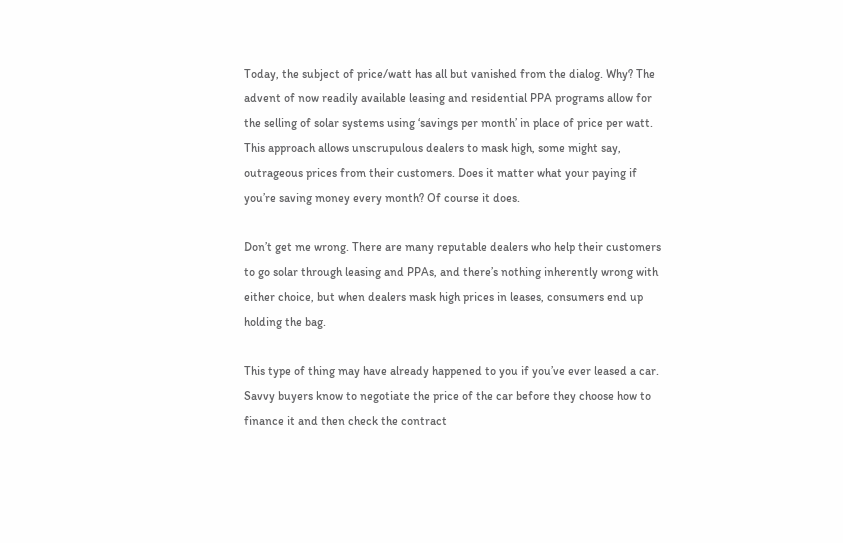Today, the subject of price/watt has all but vanished from the dialog. Why? The advent of now readily available leasing and residential PPA programs allow for the selling of solar systems using ‘savings per month’ in place of price per watt. This approach allows unscrupulous dealers to mask high, some might say, outrageous prices from their customers. Does it matter what your paying if you’re saving money every month? Of course it does.

Don’t get me wrong. There are many reputable dealers who help their customers to go solar through leasing and PPAs, and there’s nothing inherently wrong with either choice, but when dealers mask high prices in leases, consumers end up holding the bag.

This type of thing may have already happened to you if you’ve ever leased a car. Savvy buyers know to negotiate the price of the car before they choose how to finance it and then check the contract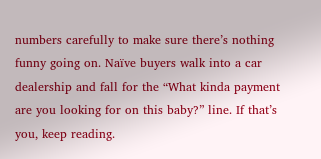numbers carefully to make sure there’s nothing funny going on. Naïve buyers walk into a car dealership and fall for the “What kinda payment are you looking for on this baby?” line. If that’s you, keep reading.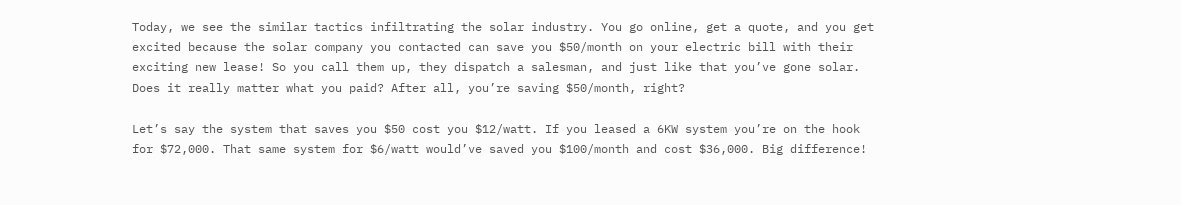Today, we see the similar tactics infiltrating the solar industry. You go online, get a quote, and you get excited because the solar company you contacted can save you $50/month on your electric bill with their exciting new lease! So you call them up, they dispatch a salesman, and just like that you’ve gone solar. Does it really matter what you paid? After all, you’re saving $50/month, right?

Let’s say the system that saves you $50 cost you $12/watt. If you leased a 6KW system you’re on the hook for $72,000. That same system for $6/watt would’ve saved you $100/month and cost $36,000. Big difference!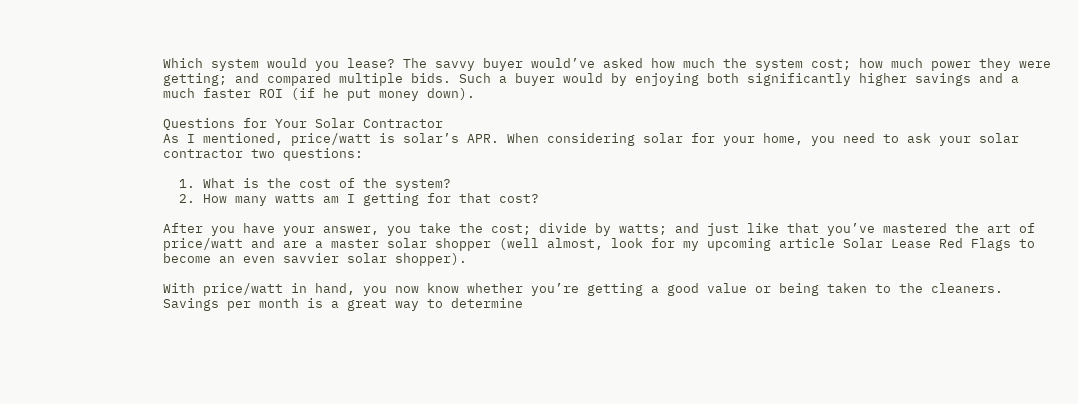Which system would you lease? The savvy buyer would’ve asked how much the system cost; how much power they were getting; and compared multiple bids. Such a buyer would by enjoying both significantly higher savings and a much faster ROI (if he put money down).

Questions for Your Solar Contractor
As I mentioned, price/watt is solar’s APR. When considering solar for your home, you need to ask your solar contractor two questions:

  1. What is the cost of the system?
  2. How many watts am I getting for that cost?

After you have your answer, you take the cost; divide by watts; and just like that you’ve mastered the art of price/watt and are a master solar shopper (well almost, look for my upcoming article Solar Lease Red Flags to become an even savvier solar shopper).

With price/watt in hand, you now know whether you’re getting a good value or being taken to the cleaners. Savings per month is a great way to determine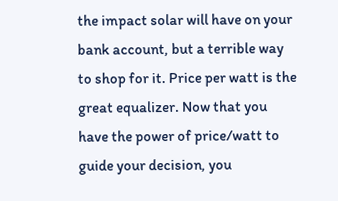the impact solar will have on your bank account, but a terrible way to shop for it. Price per watt is the great equalizer. Now that you have the power of price/watt to guide your decision, you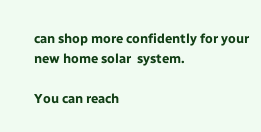can shop more confidently for your new home solar  system.

You can reach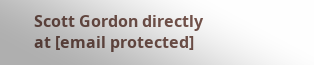Scott Gordon directly at [email protected]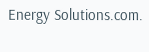Energy Solutions.com.